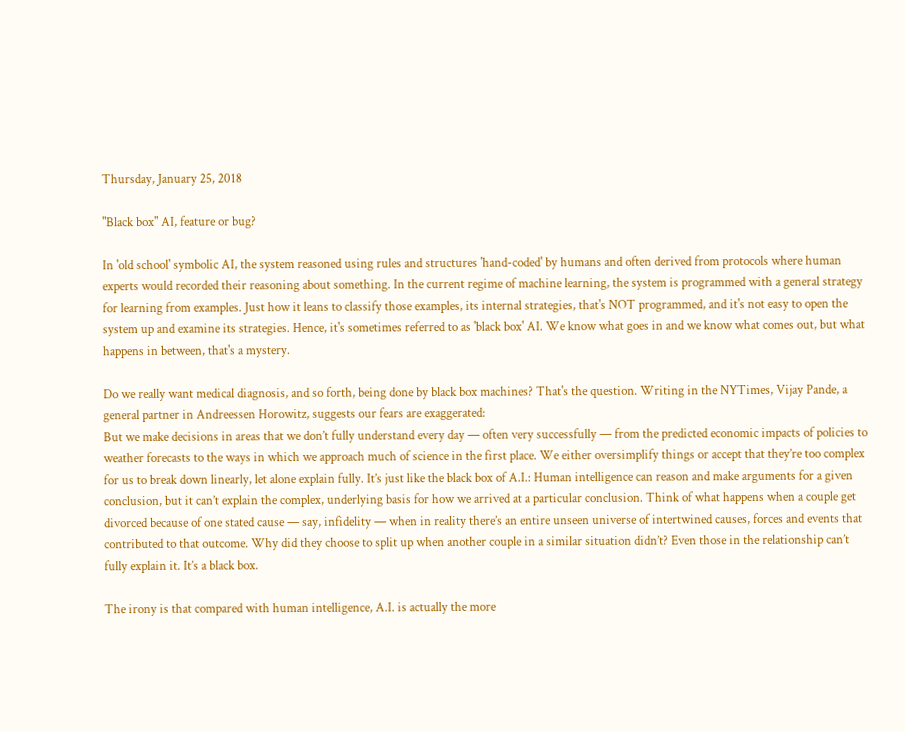Thursday, January 25, 2018

"Black box" AI, feature or bug?

In 'old school' symbolic AI, the system reasoned using rules and structures 'hand-coded' by humans and often derived from protocols where human experts would recorded their reasoning about something. In the current regime of machine learning, the system is programmed with a general strategy for learning from examples. Just how it leans to classify those examples, its internal strategies, that's NOT programmed, and it's not easy to open the system up and examine its strategies. Hence, it's sometimes referred to as 'black box' AI. We know what goes in and we know what comes out, but what happens in between, that's a mystery.

Do we really want medical diagnosis, and so forth, being done by black box machines? That's the question. Writing in the NYTimes, Vijay Pande, a general partner in Andreessen Horowitz, suggests our fears are exaggerated:
But we make decisions in areas that we don’t fully understand every day — often very successfully — from the predicted economic impacts of policies to weather forecasts to the ways in which we approach much of science in the first place. We either oversimplify things or accept that they’re too complex for us to break down linearly, let alone explain fully. It’s just like the black box of A.I.: Human intelligence can reason and make arguments for a given conclusion, but it can’t explain the complex, underlying basis for how we arrived at a particular conclusion. Think of what happens when a couple get divorced because of one stated cause — say, infidelity — when in reality there’s an entire unseen universe of intertwined causes, forces and events that contributed to that outcome. Why did they choose to split up when another couple in a similar situation didn’t? Even those in the relationship can’t fully explain it. It’s a black box.

The irony is that compared with human intelligence, A.I. is actually the more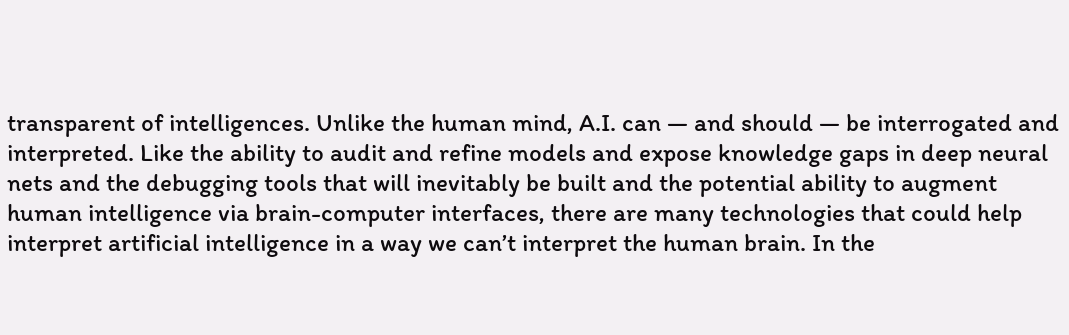transparent of intelligences. Unlike the human mind, A.I. can — and should — be interrogated and interpreted. Like the ability to audit and refine models and expose knowledge gaps in deep neural nets and the debugging tools that will inevitably be built and the potential ability to augment human intelligence via brain-computer interfaces, there are many technologies that could help interpret artificial intelligence in a way we can’t interpret the human brain. In the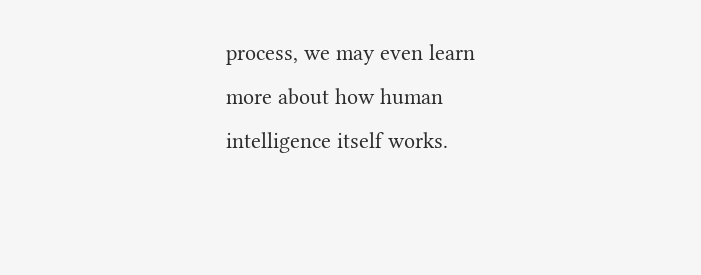process, we may even learn more about how human intelligence itself works.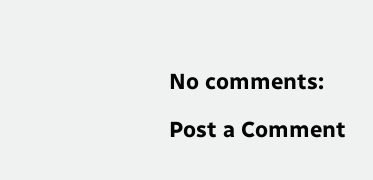No comments:

Post a Comment